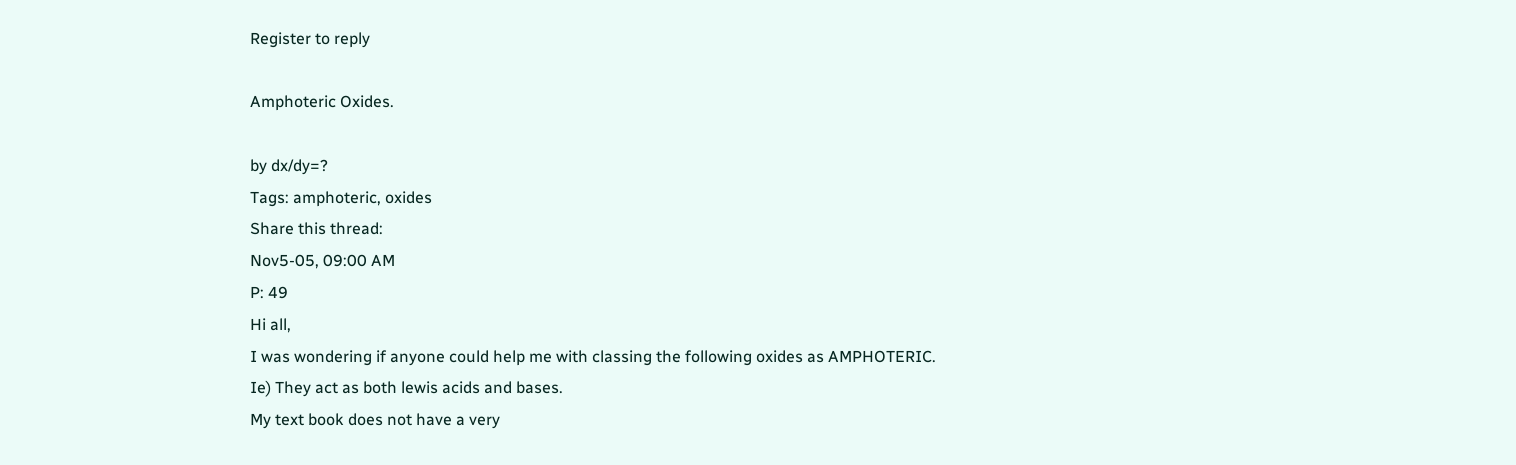Register to reply

Amphoteric Oxides.

by dx/dy=?
Tags: amphoteric, oxides
Share this thread:
Nov5-05, 09:00 AM
P: 49
Hi all,
I was wondering if anyone could help me with classing the following oxides as AMPHOTERIC.
Ie) They act as both lewis acids and bases.
My text book does not have a very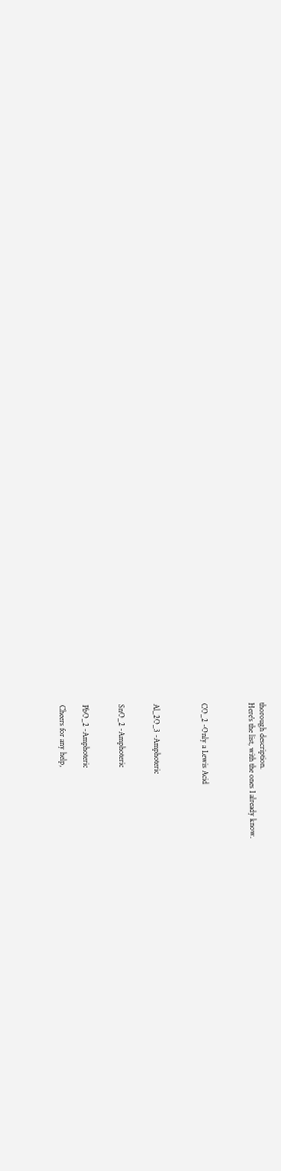thorough description.
Here's the list, with the ones I already know.



CO_2 -Only a Lewis Acid



Al_2O_3 -Amphoteric


SnO_2 -Amphoteric


PbO_2 -Amphoteric

Cheers for any help,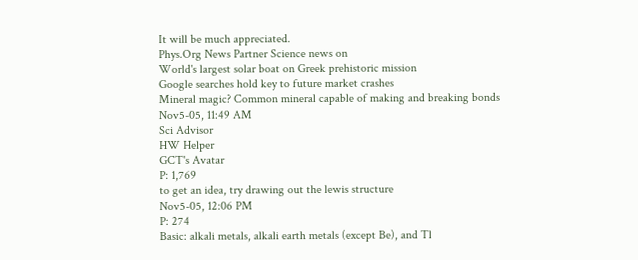It will be much appreciated.
Phys.Org News Partner Science news on
World's largest solar boat on Greek prehistoric mission
Google searches hold key to future market crashes
Mineral magic? Common mineral capable of making and breaking bonds
Nov5-05, 11:49 AM
Sci Advisor
HW Helper
GCT's Avatar
P: 1,769
to get an idea, try drawing out the lewis structure
Nov5-05, 12:06 PM
P: 274
Basic: alkali metals, alkali earth metals (except Be), and Tl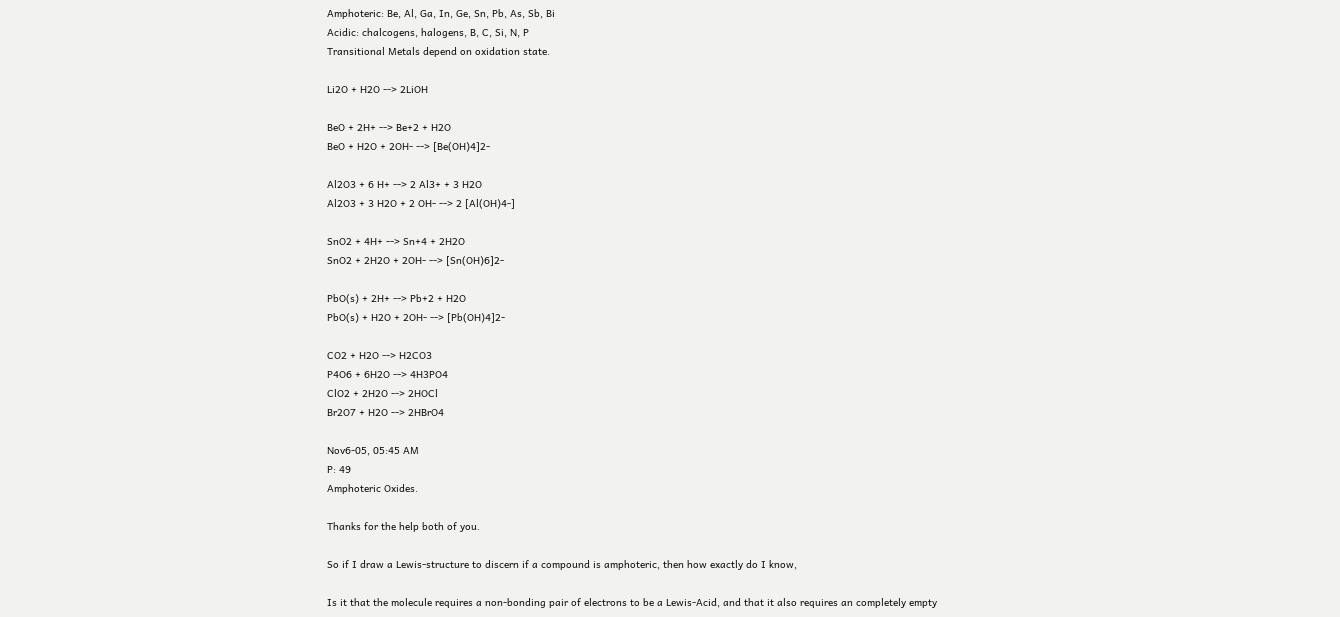Amphoteric: Be, Al, Ga, In, Ge, Sn, Pb, As, Sb, Bi
Acidic: chalcogens, halogens, B, C, Si, N, P
Transitional Metals depend on oxidation state.

Li2O + H2O --> 2LiOH

BeO + 2H+ --> Be+2 + H2O
BeO + H2O + 2OH- --> [Be(OH)4]2-

Al2O3 + 6 H+ --> 2 Al3+ + 3 H2O
Al2O3 + 3 H2O + 2 OH- --> 2 [Al(OH)4-]

SnO2 + 4H+ --> Sn+4 + 2H2O
SnO2 + 2H2O + 2OH- --> [Sn(OH)6]2-

PbO(s) + 2H+ --> Pb+2 + H2O
PbO(s) + H2O + 2OH- --> [Pb(OH)4]2-

CO2 + H2O --> H2CO3
P4O6 + 6H2O --> 4H3PO4
ClO2 + 2H2O --> 2HOCl
Br2O7 + H2O --> 2HBrO4

Nov6-05, 05:45 AM
P: 49
Amphoteric Oxides.

Thanks for the help both of you.

So if I draw a Lewis-structure to discern if a compound is amphoteric, then how exactly do I know,

Is it that the molecule requires a non-bonding pair of electrons to be a Lewis-Acid, and that it also requires an completely empty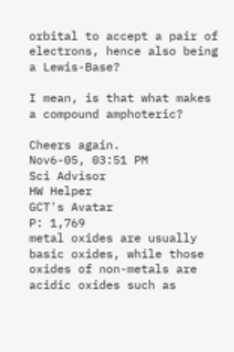orbital to accept a pair of electrons, hence also being a Lewis-Base?

I mean, is that what makes a compound amphoteric?

Cheers again.
Nov6-05, 03:51 PM
Sci Advisor
HW Helper
GCT's Avatar
P: 1,769
metal oxides are usually basic oxides, while those oxides of non-metals are acidic oxides such as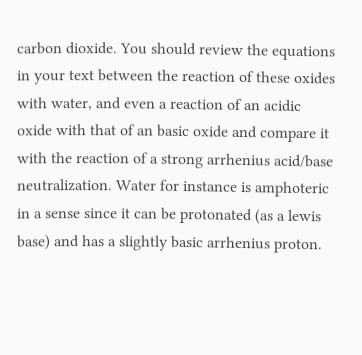carbon dioxide. You should review the equations in your text between the reaction of these oxides with water, and even a reaction of an acidic oxide with that of an basic oxide and compare it with the reaction of a strong arrhenius acid/base neutralization. Water for instance is amphoteric in a sense since it can be protonated (as a lewis base) and has a slightly basic arrhenius proton.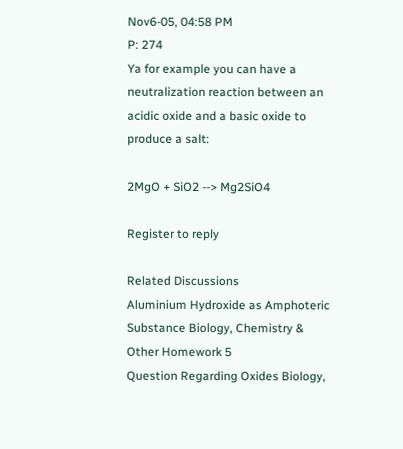Nov6-05, 04:58 PM
P: 274
Ya for example you can have a neutralization reaction between an acidic oxide and a basic oxide to produce a salt:

2MgO + SiO2 --> Mg2SiO4

Register to reply

Related Discussions
Aluminium Hydroxide as Amphoteric Substance Biology, Chemistry & Other Homework 5
Question Regarding Oxides Biology,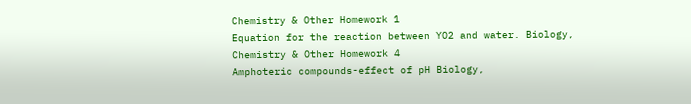Chemistry & Other Homework 1
Equation for the reaction between YO2 and water. Biology, Chemistry & Other Homework 4
Amphoteric compounds-effect of pH Biology,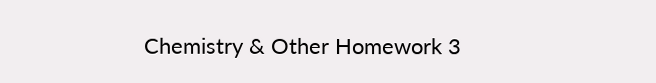Chemistry & Other Homework 3